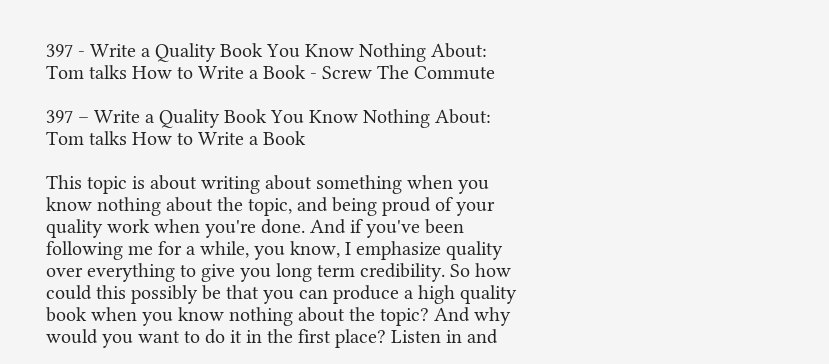397 - Write a Quality Book You Know Nothing About: Tom talks How to Write a Book - Screw The Commute

397 – Write a Quality Book You Know Nothing About: Tom talks How to Write a Book

This topic is about writing about something when you know nothing about the topic, and being proud of your quality work when you're done. And if you've been following me for a while, you know, I emphasize quality over everything to give you long term credibility. So how could this possibly be that you can produce a high quality book when you know nothing about the topic? And why would you want to do it in the first place? Listen in and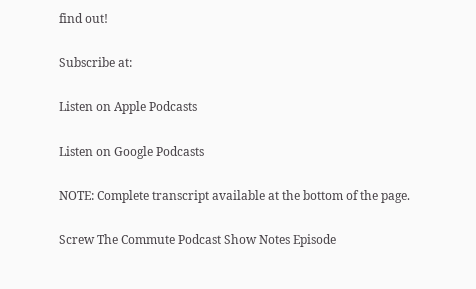find out!

Subscribe at:

Listen on Apple Podcasts

Listen on Google Podcasts

NOTE: Complete transcript available at the bottom of the page.

Screw The Commute Podcast Show Notes Episode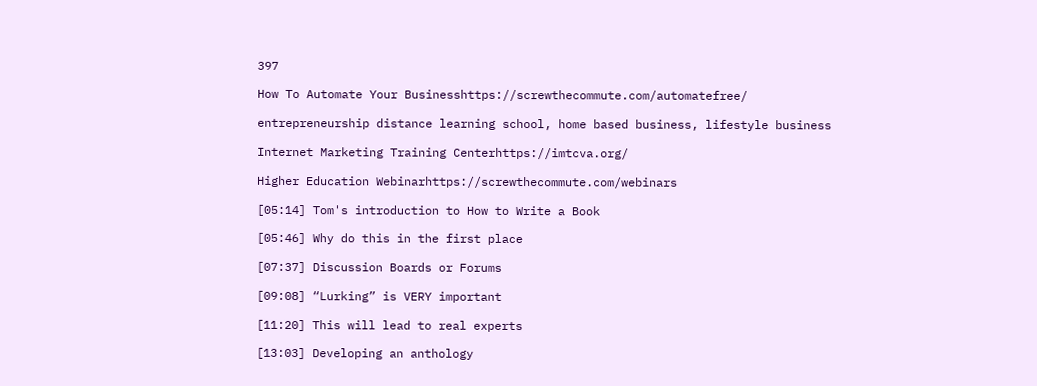397

How To Automate Your Businesshttps://screwthecommute.com/automatefree/

entrepreneurship distance learning school, home based business, lifestyle business

Internet Marketing Training Centerhttps://imtcva.org/

Higher Education Webinarhttps://screwthecommute.com/webinars

[05:14] Tom's introduction to How to Write a Book

[05:46] Why do this in the first place

[07:37] Discussion Boards or Forums

[09:08] “Lurking” is VERY important

[11:20] This will lead to real experts

[13:03] Developing an anthology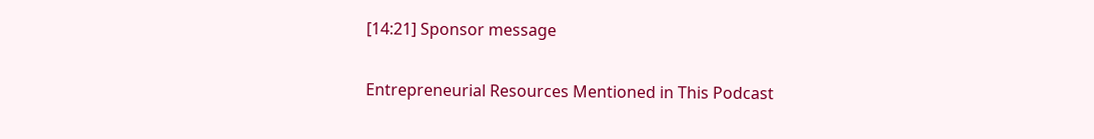[14:21] Sponsor message

Entrepreneurial Resources Mentioned in This Podcast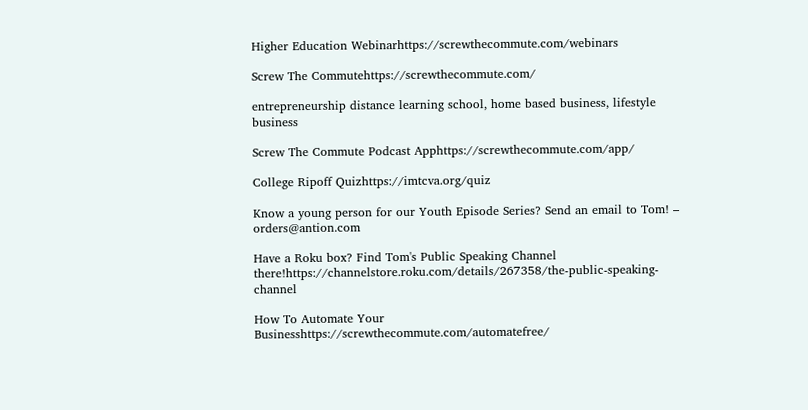Higher Education Webinarhttps://screwthecommute.com/webinars

Screw The Commutehttps://screwthecommute.com/

entrepreneurship distance learning school, home based business, lifestyle business

Screw The Commute Podcast Apphttps://screwthecommute.com/app/

College Ripoff Quizhttps://imtcva.org/quiz

Know a young person for our Youth Episode Series? Send an email to Tom! – orders@antion.com

Have a Roku box? Find Tom's Public Speaking Channel there!https://channelstore.roku.com/details/267358/the-public-speaking-channel

How To Automate Your Businesshttps://screwthecommute.com/automatefree/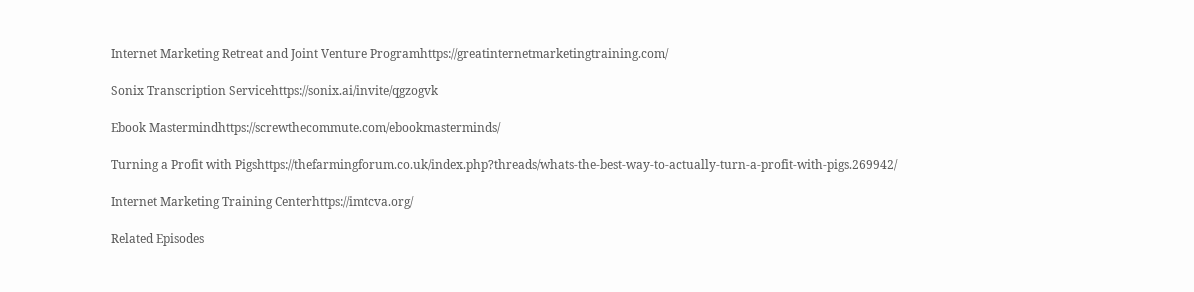Internet Marketing Retreat and Joint Venture Programhttps://greatinternetmarketingtraining.com/

Sonix Transcription Servicehttps://sonix.ai/invite/qgzogvk

Ebook Mastermindhttps://screwthecommute.com/ebookmasterminds/

Turning a Profit with Pigshttps://thefarmingforum.co.uk/index.php?threads/whats-the-best-way-to-actually-turn-a-profit-with-pigs.269942/

Internet Marketing Training Centerhttps://imtcva.org/

Related Episodes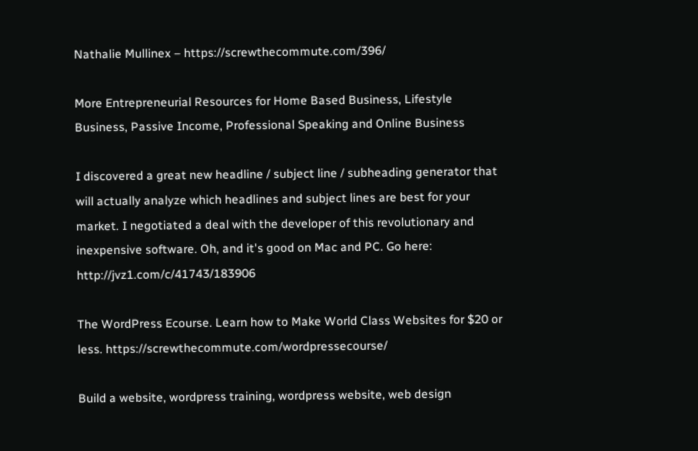Nathalie Mullinex – https://screwthecommute.com/396/

More Entrepreneurial Resources for Home Based Business, Lifestyle Business, Passive Income, Professional Speaking and Online Business

I discovered a great new headline / subject line / subheading generator that will actually analyze which headlines and subject lines are best for your market. I negotiated a deal with the developer of this revolutionary and inexpensive software. Oh, and it's good on Mac and PC. Go here: http://jvz1.com/c/41743/183906

The WordPress Ecourse. Learn how to Make World Class Websites for $20 or less. https://screwthecommute.com/wordpressecourse/

Build a website, wordpress training, wordpress website, web design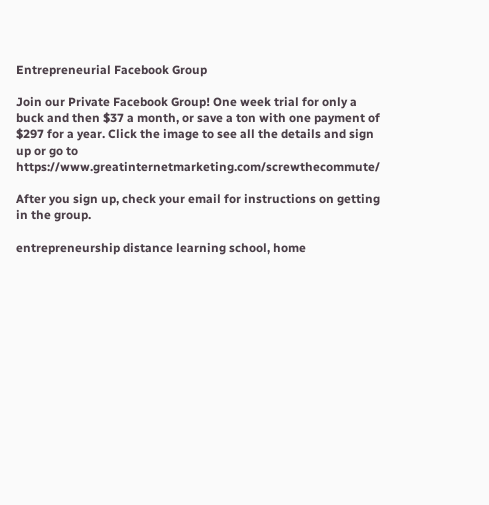Entrepreneurial Facebook Group

Join our Private Facebook Group! One week trial for only a buck and then $37 a month, or save a ton with one payment of $297 for a year. Click the image to see all the details and sign up or go to https://www.greatinternetmarketing.com/screwthecommute/

After you sign up, check your email for instructions on getting in the group.

entrepreneurship distance learning school, home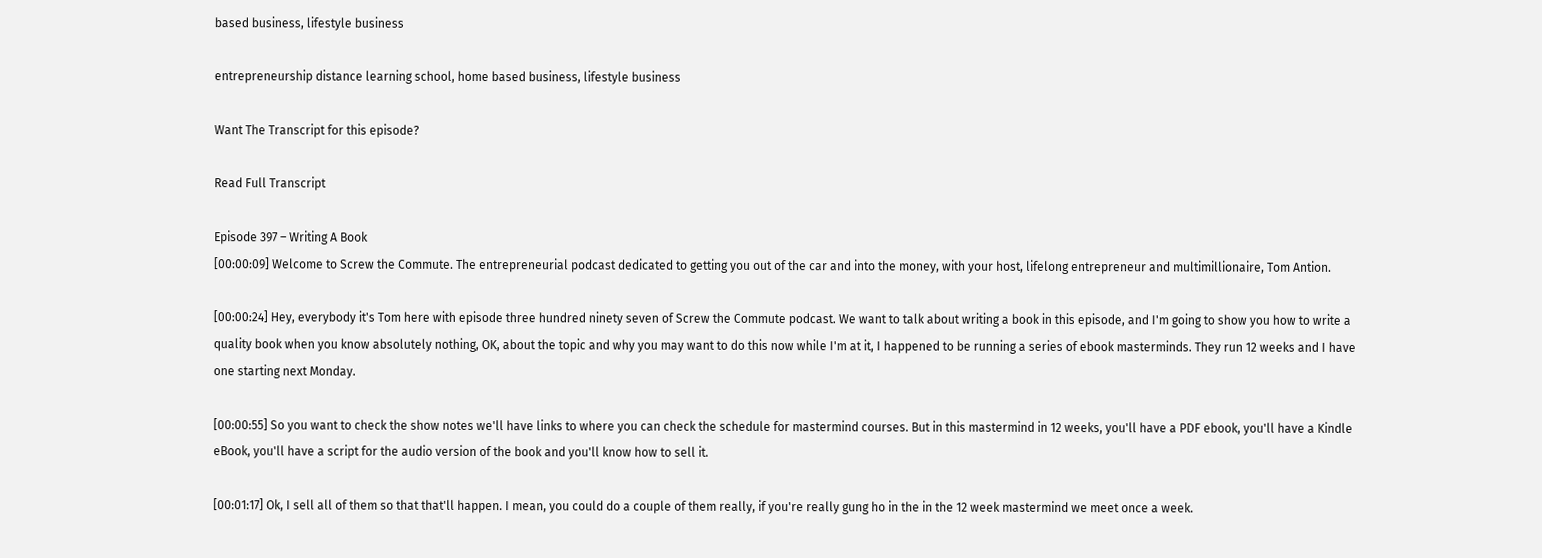based business, lifestyle business

entrepreneurship distance learning school, home based business, lifestyle business

Want The Transcript for this episode?

Read Full Transcript

Episode 397 – Writing A Book
[00:00:09] Welcome to Screw the Commute. The entrepreneurial podcast dedicated to getting you out of the car and into the money, with your host, lifelong entrepreneur and multimillionaire, Tom Antion.

[00:00:24] Hey, everybody it's Tom here with episode three hundred ninety seven of Screw the Commute podcast. We want to talk about writing a book in this episode, and I'm going to show you how to write a quality book when you know absolutely nothing, OK, about the topic and why you may want to do this now while I'm at it, I happened to be running a series of ebook masterminds. They run 12 weeks and I have one starting next Monday.

[00:00:55] So you want to check the show notes we'll have links to where you can check the schedule for mastermind courses. But in this mastermind in 12 weeks, you'll have a PDF ebook, you'll have a Kindle eBook, you'll have a script for the audio version of the book and you'll know how to sell it.

[00:01:17] Ok, I sell all of them so that that'll happen. I mean, you could do a couple of them really, if you're really gung ho in the in the 12 week mastermind we meet once a week.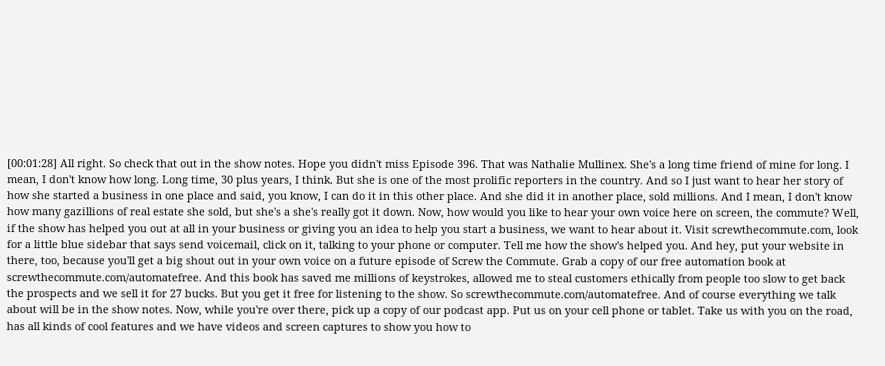[00:01:28] All right. So check that out in the show notes. Hope you didn't miss Episode 396. That was Nathalie Mullinex. She's a long time friend of mine for long. I mean, I don't know how long. Long time, 30 plus years, I think. But she is one of the most prolific reporters in the country. And so I just want to hear her story of how she started a business in one place and said, you know, I can do it in this other place. And she did it in another place, sold millions. And I mean, I don't know how many gazillions of real estate she sold, but she's a she's really got it down. Now, how would you like to hear your own voice here on screen, the commute? Well, if the show has helped you out at all in your business or giving you an idea to help you start a business, we want to hear about it. Visit screwthecommute.com, look for a little blue sidebar that says send voicemail, click on it, talking to your phone or computer. Tell me how the show's helped you. And hey, put your website in there, too, because you'll get a big shout out in your own voice on a future episode of Screw the Commute. Grab a copy of our free automation book at screwthecommute.com/automatefree. And this book has saved me millions of keystrokes, allowed me to steal customers ethically from people too slow to get back the prospects and we sell it for 27 bucks. But you get it free for listening to the show. So screwthecommute.com/automatefree. And of course everything we talk about will be in the show notes. Now, while you're over there, pick up a copy of our podcast app. Put us on your cell phone or tablet. Take us with you on the road, has all kinds of cool features and we have videos and screen captures to show you how to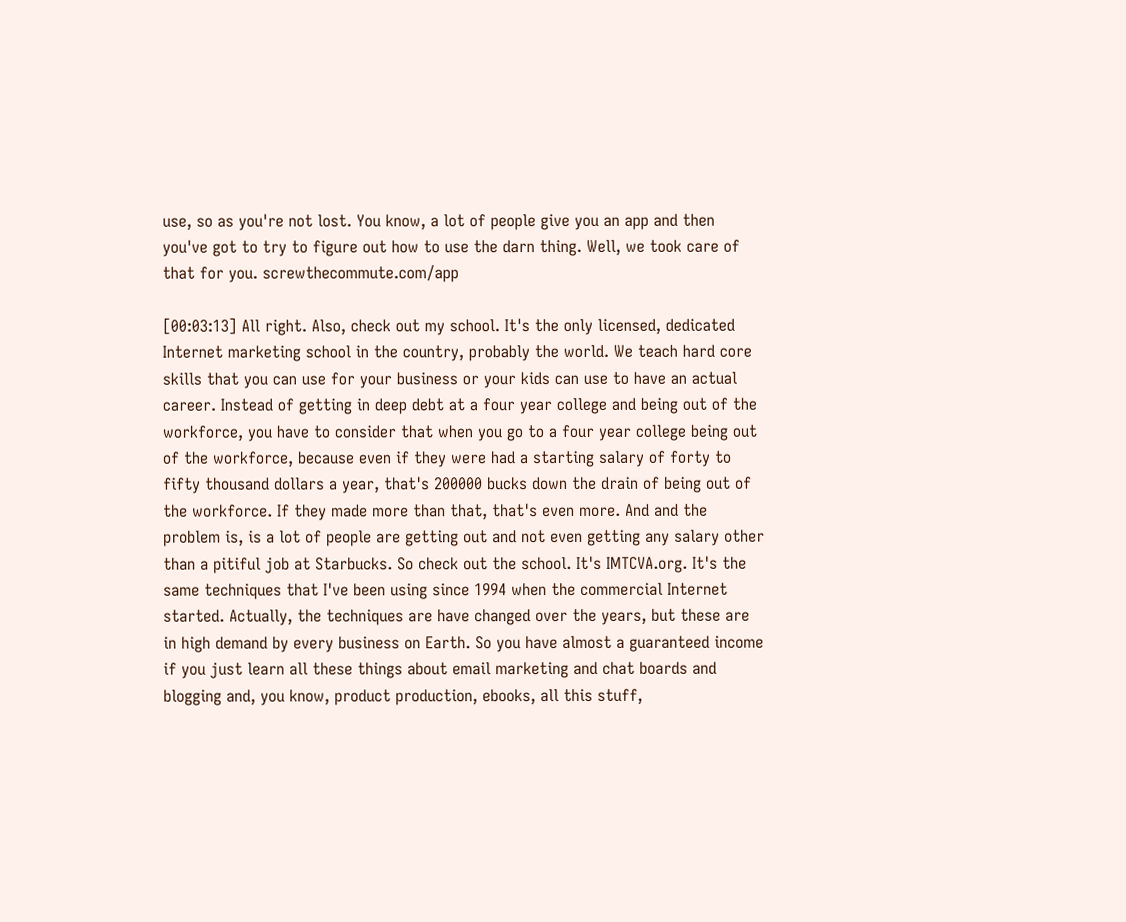use, so as you're not lost. You know, a lot of people give you an app and then you've got to try to figure out how to use the darn thing. Well, we took care of that for you. screwthecommute.com/app

[00:03:13] All right. Also, check out my school. It's the only licensed, dedicated Internet marketing school in the country, probably the world. We teach hard core skills that you can use for your business or your kids can use to have an actual career. Instead of getting in deep debt at a four year college and being out of the workforce, you have to consider that when you go to a four year college being out of the workforce, because even if they were had a starting salary of forty to fifty thousand dollars a year, that's 200000 bucks down the drain of being out of the workforce. If they made more than that, that's even more. And and the problem is, is a lot of people are getting out and not even getting any salary other than a pitiful job at Starbucks. So check out the school. It's IMTCVA.org. It's the same techniques that I've been using since 1994 when the commercial Internet started. Actually, the techniques are have changed over the years, but these are in high demand by every business on Earth. So you have almost a guaranteed income if you just learn all these things about email marketing and chat boards and blogging and, you know, product production, ebooks, all this stuff,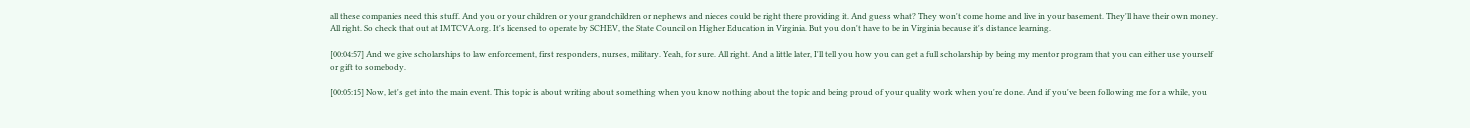all these companies need this stuff. And you or your children or your grandchildren or nephews and nieces could be right there providing it. And guess what? They won't come home and live in your basement. They'll have their own money. All right. So check that out at IMTCVA.org. It's licensed to operate by SCHEV, the State Council on Higher Education in Virginia. But you don't have to be in Virginia because it's distance learning.

[00:04:57] And we give scholarships to law enforcement, first responders, nurses, military. Yeah, for sure. All right. And a little later, I'll tell you how you can get a full scholarship by being my mentor program that you can either use yourself or gift to somebody.

[00:05:15] Now, let's get into the main event. This topic is about writing about something when you know nothing about the topic and being proud of your quality work when you're done. And if you've been following me for a while, you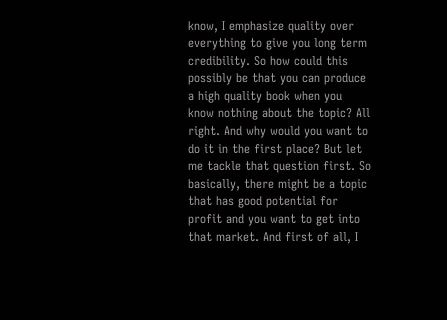know, I emphasize quality over everything to give you long term credibility. So how could this possibly be that you can produce a high quality book when you know nothing about the topic? All right. And why would you want to do it in the first place? But let me tackle that question first. So basically, there might be a topic that has good potential for profit and you want to get into that market. And first of all, I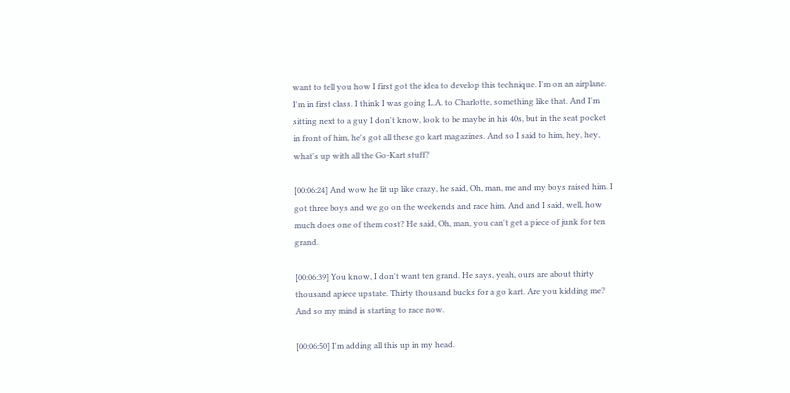want to tell you how I first got the idea to develop this technique. I'm on an airplane. I'm in first class. I think I was going L.A. to Charlotte, something like that. And I'm sitting next to a guy I don't know, look to be maybe in his 40s, but in the seat pocket in front of him, he's got all these go kart magazines. And so I said to him, hey, hey, what's up with all the Go-Kart stuff?

[00:06:24] And wow he lit up like crazy, he said, Oh, man, me and my boys raised him. I got three boys and we go on the weekends and race him. And and I said, well, how much does one of them cost? He said, Oh, man, you can't get a piece of junk for ten grand.

[00:06:39] You know, I don't want ten grand. He says, yeah, ours are about thirty thousand apiece upstate. Thirty thousand bucks for a go kart. Are you kidding me? And so my mind is starting to race now.

[00:06:50] I'm adding all this up in my head.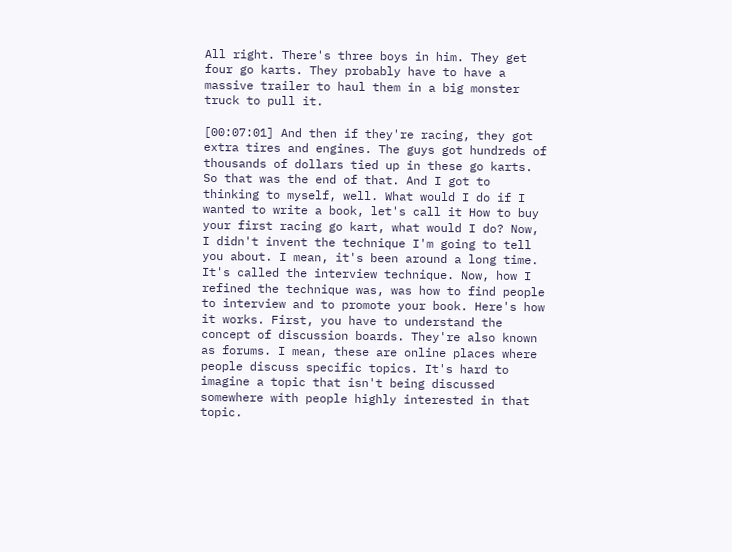All right. There's three boys in him. They get four go karts. They probably have to have a massive trailer to haul them in a big monster truck to pull it.

[00:07:01] And then if they're racing, they got extra tires and engines. The guys got hundreds of thousands of dollars tied up in these go karts. So that was the end of that. And I got to thinking to myself, well. What would I do if I wanted to write a book, let's call it How to buy your first racing go kart, what would I do? Now, I didn't invent the technique I'm going to tell you about. I mean, it's been around a long time. It's called the interview technique. Now, how I refined the technique was, was how to find people to interview and to promote your book. Here's how it works. First, you have to understand the concept of discussion boards. They're also known as forums. I mean, these are online places where people discuss specific topics. It's hard to imagine a topic that isn't being discussed somewhere with people highly interested in that topic.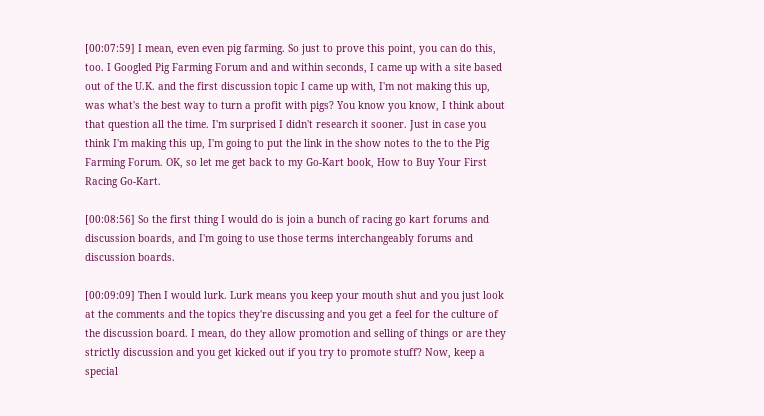[00:07:59] I mean, even even pig farming. So just to prove this point, you can do this, too. I Googled Pig Farming Forum and and within seconds, I came up with a site based out of the U.K. and the first discussion topic I came up with, I'm not making this up, was what's the best way to turn a profit with pigs? You know you know, I think about that question all the time. I'm surprised I didn't research it sooner. Just in case you think I'm making this up, I'm going to put the link in the show notes to the to the Pig Farming Forum. OK, so let me get back to my Go-Kart book, How to Buy Your First Racing Go-Kart.

[00:08:56] So the first thing I would do is join a bunch of racing go kart forums and discussion boards, and I'm going to use those terms interchangeably forums and discussion boards.

[00:09:09] Then I would lurk. Lurk means you keep your mouth shut and you just look at the comments and the topics they're discussing and you get a feel for the culture of the discussion board. I mean, do they allow promotion and selling of things or are they strictly discussion and you get kicked out if you try to promote stuff? Now, keep a special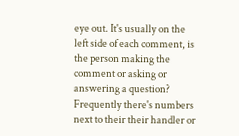eye out. It's usually on the left side of each comment, is the person making the comment or asking or answering a question? Frequently there's numbers next to their their handler or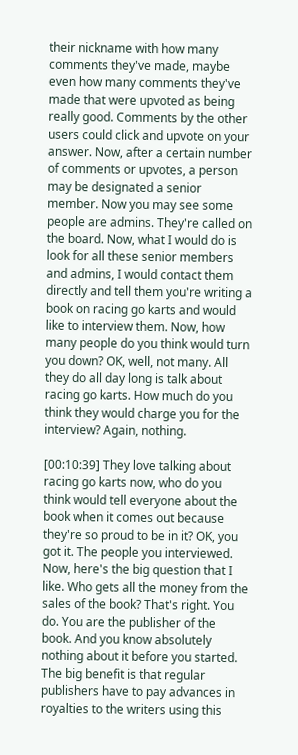their nickname with how many comments they've made, maybe even how many comments they've made that were upvoted as being really good. Comments by the other users could click and upvote on your answer. Now, after a certain number of comments or upvotes, a person may be designated a senior member. Now you may see some people are admins. They're called on the board. Now, what I would do is look for all these senior members and admins, I would contact them directly and tell them you're writing a book on racing go karts and would like to interview them. Now, how many people do you think would turn you down? OK, well, not many. All they do all day long is talk about racing go karts. How much do you think they would charge you for the interview? Again, nothing.

[00:10:39] They love talking about racing go karts now, who do you think would tell everyone about the book when it comes out because they're so proud to be in it? OK, you got it. The people you interviewed. Now, here's the big question that I like. Who gets all the money from the sales of the book? That's right. You do. You are the publisher of the book. And you know absolutely nothing about it before you started. The big benefit is that regular publishers have to pay advances in royalties to the writers using this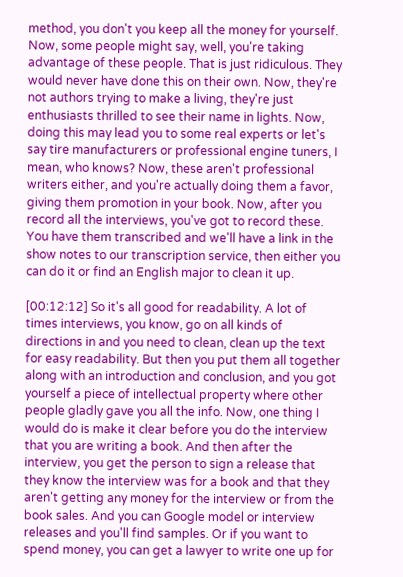method, you don't you keep all the money for yourself. Now, some people might say, well, you're taking advantage of these people. That is just ridiculous. They would never have done this on their own. Now, they're not authors trying to make a living, they're just enthusiasts thrilled to see their name in lights. Now, doing this may lead you to some real experts or let's say tire manufacturers or professional engine tuners, I mean, who knows? Now, these aren't professional writers either, and you're actually doing them a favor, giving them promotion in your book. Now, after you record all the interviews, you've got to record these. You have them transcribed and we'll have a link in the show notes to our transcription service, then either you can do it or find an English major to clean it up.

[00:12:12] So it's all good for readability. A lot of times interviews, you know, go on all kinds of directions in and you need to clean, clean up the text for easy readability. But then you put them all together along with an introduction and conclusion, and you got yourself a piece of intellectual property where other people gladly gave you all the info. Now, one thing I would do is make it clear before you do the interview that you are writing a book. And then after the interview, you get the person to sign a release that they know the interview was for a book and that they aren't getting any money for the interview or from the book sales. And you can Google model or interview releases and you'll find samples. Or if you want to spend money, you can get a lawyer to write one up for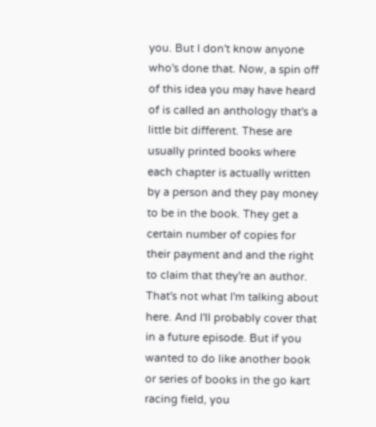you. But I don't know anyone who's done that. Now, a spin off of this idea you may have heard of is called an anthology that's a little bit different. These are usually printed books where each chapter is actually written by a person and they pay money to be in the book. They get a certain number of copies for their payment and and the right to claim that they're an author. That's not what I'm talking about here. And I'll probably cover that in a future episode. But if you wanted to do like another book or series of books in the go kart racing field, you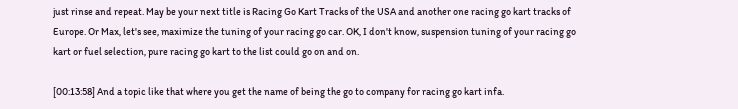just rinse and repeat. May be your next title is Racing Go Kart Tracks of the USA and another one racing go kart tracks of Europe. Or Max, let's see, maximize the tuning of your racing go car. OK, I don't know, suspension tuning of your racing go kart or fuel selection, pure racing go kart to the list could go on and on.

[00:13:58] And a topic like that where you get the name of being the go to company for racing go kart infa.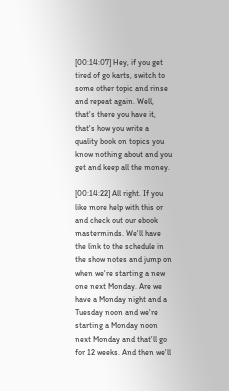[00:14:07] Hey, if you get tired of go karts, switch to some other topic and rinse and repeat again. Well, that's there you have it, that's how you write a quality book on topics you know nothing about and you get and keep all the money.

[00:14:22] All right. If you like more help with this or and check out our ebook masterminds. We'll have the link to the schedule in the show notes and jump on when we're starting a new one next Monday. Are we have a Monday night and a Tuesday noon and we're starting a Monday noon next Monday and that'll go for 12 weeks. And then we'll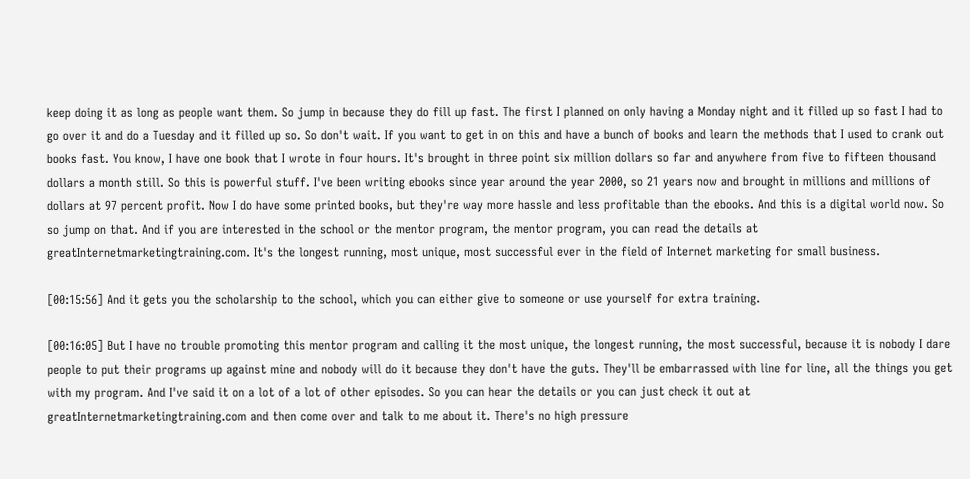keep doing it as long as people want them. So jump in because they do fill up fast. The first I planned on only having a Monday night and it filled up so fast I had to go over it and do a Tuesday and it filled up so. So don't wait. If you want to get in on this and have a bunch of books and learn the methods that I used to crank out books fast. You know, I have one book that I wrote in four hours. It's brought in three point six million dollars so far and anywhere from five to fifteen thousand dollars a month still. So this is powerful stuff. I've been writing ebooks since year around the year 2000, so 21 years now and brought in millions and millions of dollars at 97 percent profit. Now I do have some printed books, but they're way more hassle and less profitable than the ebooks. And this is a digital world now. So so jump on that. And if you are interested in the school or the mentor program, the mentor program, you can read the details at greatInternetmarketingtraining.com. It's the longest running, most unique, most successful ever in the field of Internet marketing for small business.

[00:15:56] And it gets you the scholarship to the school, which you can either give to someone or use yourself for extra training.

[00:16:05] But I have no trouble promoting this mentor program and calling it the most unique, the longest running, the most successful, because it is nobody I dare people to put their programs up against mine and nobody will do it because they don't have the guts. They'll be embarrassed with line for line, all the things you get with my program. And I've said it on a lot of a lot of other episodes. So you can hear the details or you can just check it out at greatInternetmarketingtraining.com and then come over and talk to me about it. There's no high pressure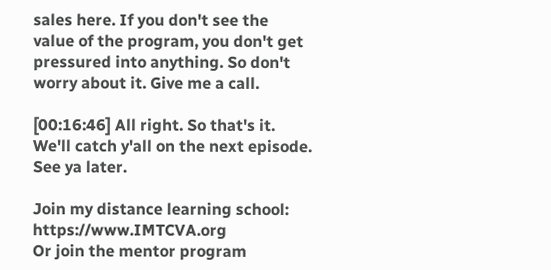sales here. If you don't see the value of the program, you don't get pressured into anything. So don't worry about it. Give me a call.

[00:16:46] All right. So that's it. We'll catch y'all on the next episode. See ya later.

Join my distance learning school: https://www.IMTCVA.org
Or join the mentor program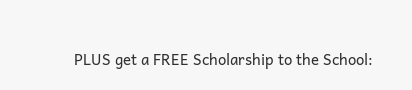PLUS get a FREE Scholarship to the School: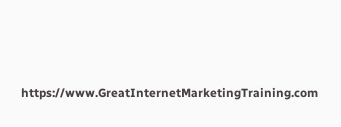https://www.GreatInternetMarketingTraining.com